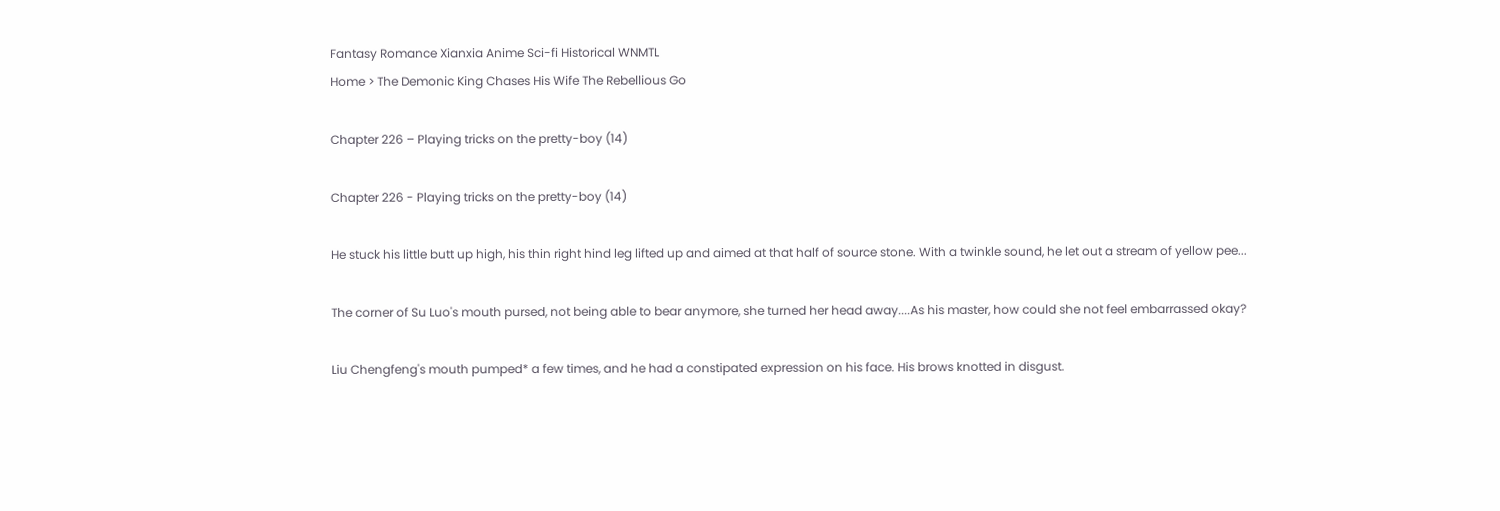Fantasy Romance Xianxia Anime Sci-fi Historical WNMTL
Home > The Demonic King Chases His Wife The Rebellious Go

Chapter 226 – Playing tricks on the pretty-boy (14)

Chapter 226 - Playing tricks on the pretty-boy (14)

He stuck his little butt up high, his thin right hind leg lifted up and aimed at that half of source stone. With a twinkle sound, he let out a stream of yellow pee...

The corner of Su Luo's mouth pursed, not being able to bear anymore, she turned her head away....As his master, how could she not feel embarrassed okay?

Liu Chengfeng's mouth pumped* a few times, and he had a constipated expression on his face. His brows knotted in disgust.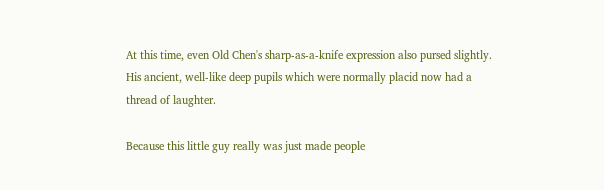At this time, even Old Chen's sharp-as-a-knife expression also pursed slightly. His ancient, well-like deep pupils which were normally placid now had a thread of laughter.

Because this little guy really was just made people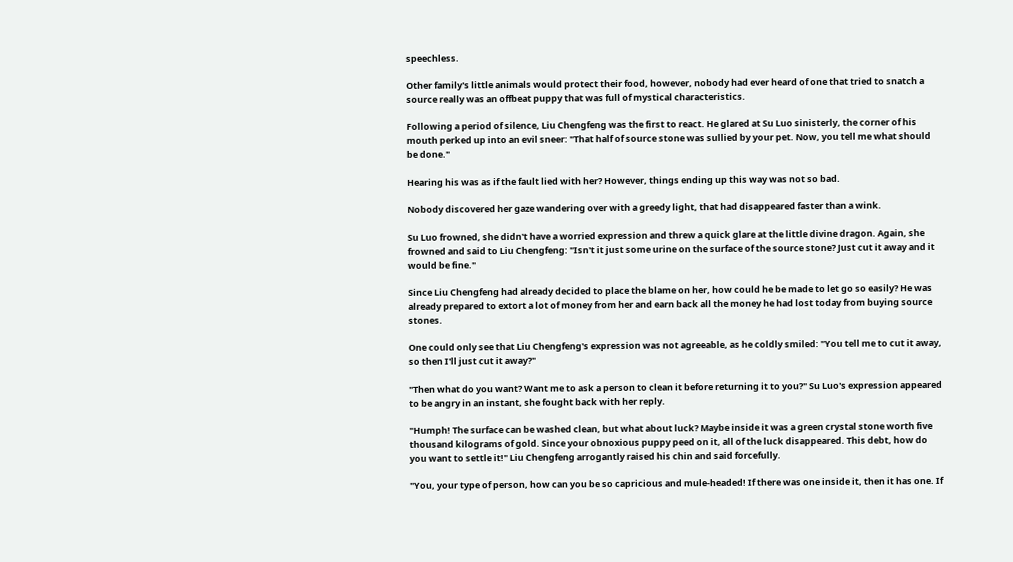speechless.

Other family's little animals would protect their food, however, nobody had ever heard of one that tried to snatch a source really was an offbeat puppy that was full of mystical characteristics.

Following a period of silence, Liu Chengfeng was the first to react. He glared at Su Luo sinisterly, the corner of his mouth perked up into an evil sneer: "That half of source stone was sullied by your pet. Now, you tell me what should be done."

Hearing his was as if the fault lied with her? However, things ending up this way was not so bad.

Nobody discovered her gaze wandering over with a greedy light, that had disappeared faster than a wink.

Su Luo frowned, she didn't have a worried expression and threw a quick glare at the little divine dragon. Again, she frowned and said to Liu Chengfeng: "Isn't it just some urine on the surface of the source stone? Just cut it away and it would be fine."

Since Liu Chengfeng had already decided to place the blame on her, how could he be made to let go so easily? He was already prepared to extort a lot of money from her and earn back all the money he had lost today from buying source stones.

One could only see that Liu Chengfeng's expression was not agreeable, as he coldly smiled: "You tell me to cut it away, so then I'll just cut it away?"

"Then what do you want? Want me to ask a person to clean it before returning it to you?" Su Luo's expression appeared to be angry in an instant, she fought back with her reply.

"Humph! The surface can be washed clean, but what about luck? Maybe inside it was a green crystal stone worth five thousand kilograms of gold. Since your obnoxious puppy peed on it, all of the luck disappeared. This debt, how do you want to settle it!" Liu Chengfeng arrogantly raised his chin and said forcefully.

"You, your type of person, how can you be so capricious and mule-headed! If there was one inside it, then it has one. If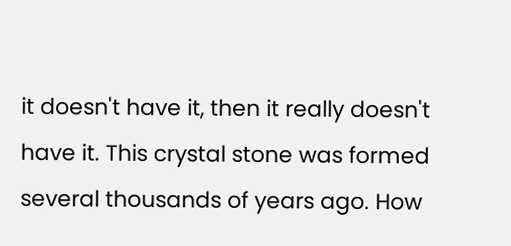it doesn't have it, then it really doesn't have it. This crystal stone was formed several thousands of years ago. How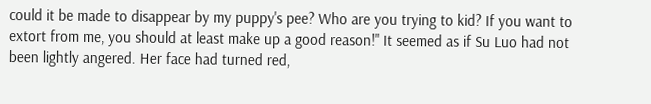could it be made to disappear by my puppy's pee? Who are you trying to kid? If you want to extort from me, you should at least make up a good reason!" It seemed as if Su Luo had not been lightly angered. Her face had turned red,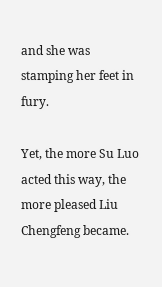and she was stamping her feet in fury.

Yet, the more Su Luo acted this way, the more pleased Liu Chengfeng became.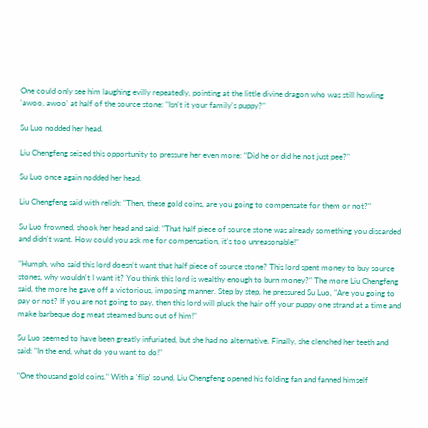One could only see him laughing evilly repeatedly, pointing at the little divine dragon who was still howling 'awoo, awoo' at half of the source stone: "Isn't it your family's puppy?"

Su Luo nodded her head.

Liu Chengfeng seized this opportunity to pressure her even more: "Did he or did he not just pee?"

Su Luo once again nodded her head.

Liu Chengfeng said with relish: "Then, these gold coins, are you going to compensate for them or not?"

Su Luo frowned, shook her head and said: "That half piece of source stone was already something you discarded and didn't want. How could you ask me for compensation, it's too unreasonable!"

"Humph, who said this lord doesn't want that half piece of source stone? This lord spent money to buy source stones, why wouldn't I want it? You think this lord is wealthy enough to burn money?" The more Liu Chengfeng said, the more he gave off a victorious, imposing manner. Step by step, he pressured Su Luo, "Are you going to pay or not? If you are not going to pay, then this lord will pluck the hair off your puppy one strand at a time and make barbeque dog meat steamed buns out of him!"

Su Luo seemed to have been greatly infuriated, but she had no alternative. Finally, she clenched her teeth and said: "In the end, what do you want to do!"

"One thousand gold coins." With a 'flip' sound, Liu Chengfeng opened his folding fan and fanned himself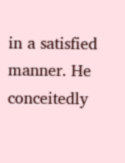in a satisfied manner. He conceitedly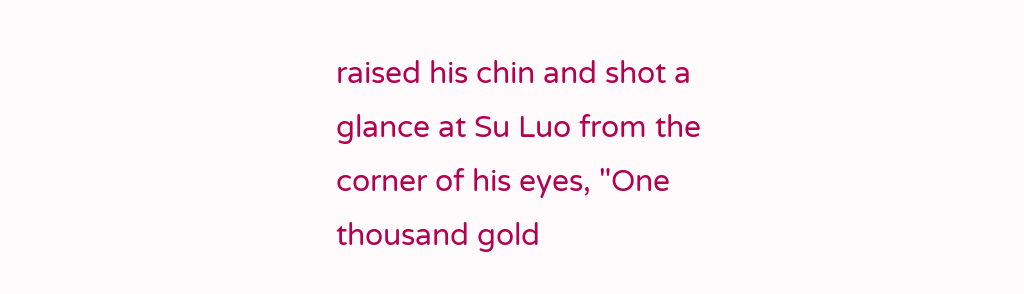raised his chin and shot a glance at Su Luo from the corner of his eyes, "One thousand gold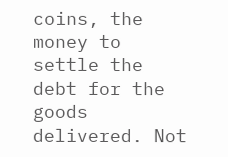coins, the money to settle the debt for the goods delivered. Not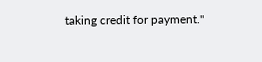taking credit for payment."